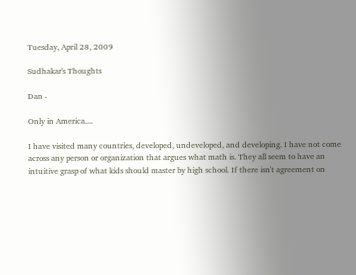Tuesday, April 28, 2009

Sudhakar's Thoughts

Dan -

Only in America....

I have visited many countries, developed, undeveloped, and developing. I have not come across any person or organization that argues what math is. They all seem to have an intuitive grasp of what kids should master by high school. If there isn't agreement on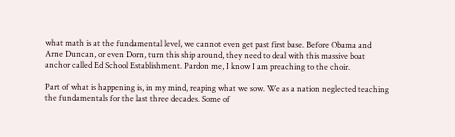what math is at the fundamental level, we cannot even get past first base. Before Obama and Arne Duncan, or even Dorn, turn this ship around, they need to deal with this massive boat anchor called Ed School Establishment. Pardon me, I know I am preaching to the choir.

Part of what is happening is, in my mind, reaping what we sow. We as a nation neglected teaching the fundamentals for the last three decades. Some of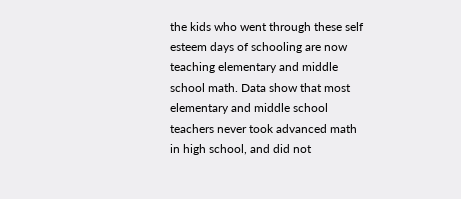the kids who went through these self esteem days of schooling are now teaching elementary and middle school math. Data show that most elementary and middle school teachers never took advanced math in high school, and did not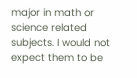major in math or science related subjects. I would not expect them to be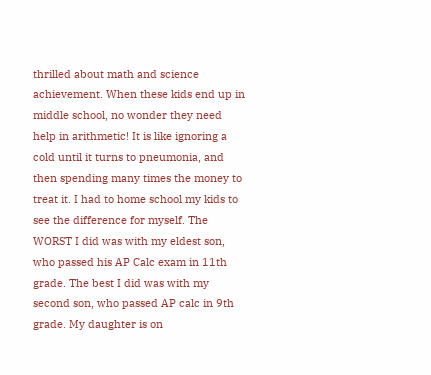thrilled about math and science achievement. When these kids end up in middle school, no wonder they need help in arithmetic! It is like ignoring a cold until it turns to pneumonia, and then spending many times the money to treat it. I had to home school my kids to see the difference for myself. The WORST I did was with my eldest son, who passed his AP Calc exam in 11th grade. The best I did was with my second son, who passed AP calc in 9th grade. My daughter is on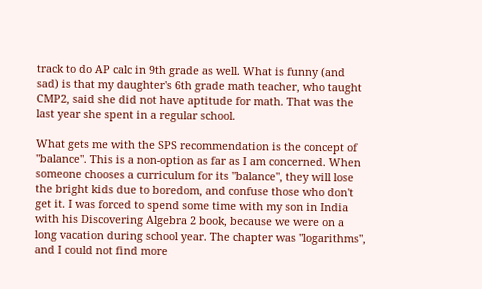track to do AP calc in 9th grade as well. What is funny (and sad) is that my daughter's 6th grade math teacher, who taught CMP2, said she did not have aptitude for math. That was the last year she spent in a regular school.

What gets me with the SPS recommendation is the concept of "balance". This is a non-option as far as I am concerned. When someone chooses a curriculum for its "balance", they will lose the bright kids due to boredom, and confuse those who don't get it. I was forced to spend some time with my son in India with his Discovering Algebra 2 book, because we were on a long vacation during school year. The chapter was "logarithms", and I could not find more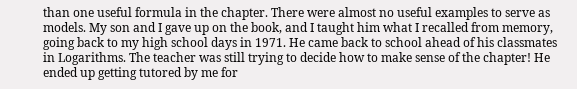than one useful formula in the chapter. There were almost no useful examples to serve as models. My son and I gave up on the book, and I taught him what I recalled from memory, going back to my high school days in 1971. He came back to school ahead of his classmates in Logarithms. The teacher was still trying to decide how to make sense of the chapter! He ended up getting tutored by me for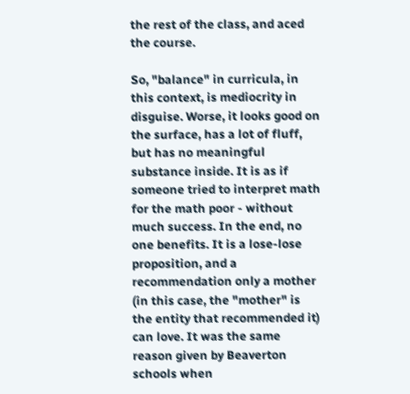the rest of the class, and aced the course.

So, "balance" in curricula, in this context, is mediocrity in disguise. Worse, it looks good on the surface, has a lot of fluff, but has no meaningful substance inside. It is as if someone tried to interpret math for the math poor - without much success. In the end, no one benefits. It is a lose-lose proposition, and a recommendation only a mother (in this case, the "mother" is the entity that recommended it) can love. It was the same reason given by Beaverton schools when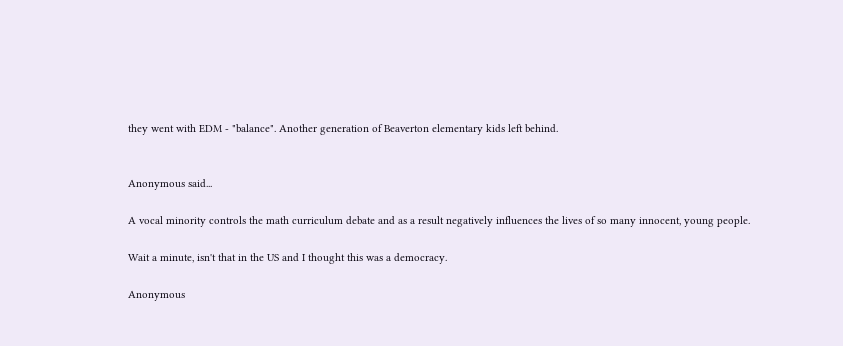they went with EDM - "balance". Another generation of Beaverton elementary kids left behind.


Anonymous said...

A vocal minority controls the math curriculum debate and as a result negatively influences the lives of so many innocent, young people.

Wait a minute, isn't that in the US and I thought this was a democracy.

Anonymous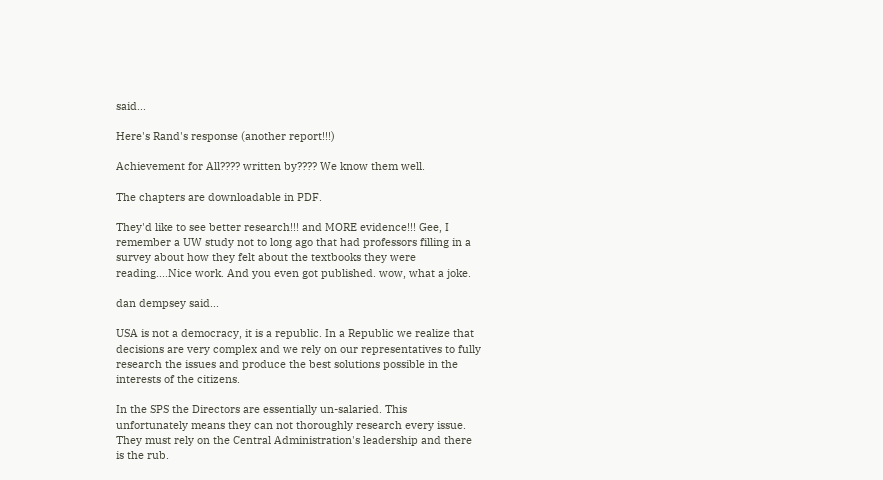said...

Here's Rand's response (another report!!!)

Achievement for All???? written by???? We know them well.

The chapters are downloadable in PDF.

They'd like to see better research!!! and MORE evidence!!! Gee, I remember a UW study not to long ago that had professors filling in a survey about how they felt about the textbooks they were reading....Nice work. And you even got published. wow, what a joke.

dan dempsey said...

USA is not a democracy, it is a republic. In a Republic we realize that decisions are very complex and we rely on our representatives to fully research the issues and produce the best solutions possible in the interests of the citizens.

In the SPS the Directors are essentially un-salaried. This unfortunately means they can not thoroughly research every issue. They must rely on the Central Administration's leadership and there is the rub.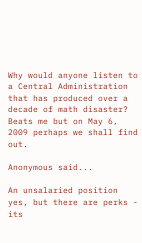Why would anyone listen to a Central Administration that has produced over a decade of math disaster? Beats me but on May 6, 2009 perhaps we shall find out.

Anonymous said...

An unsalaried position yes, but there are perks - its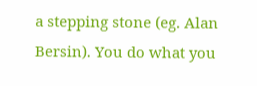a stepping stone (eg. Alan Bersin). You do what you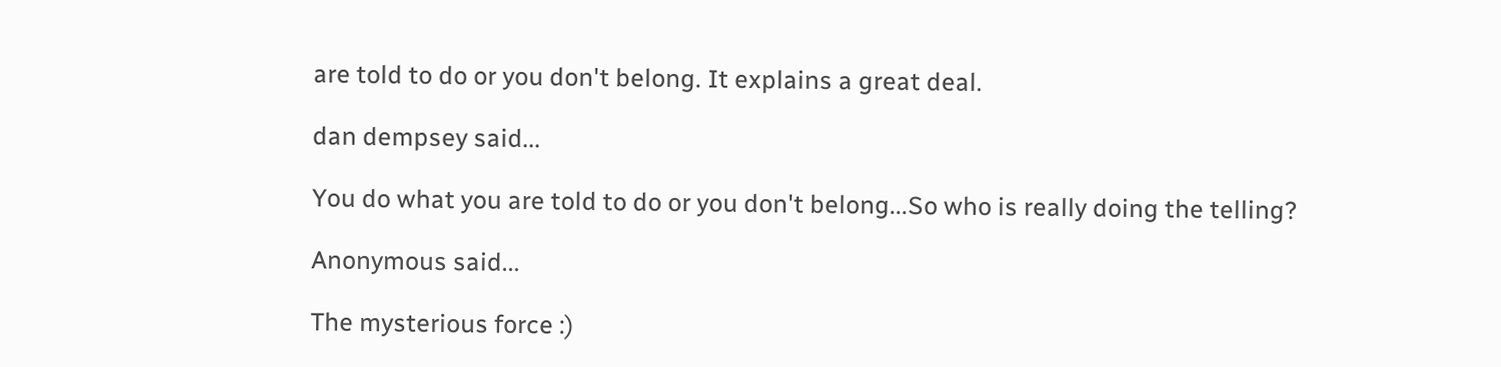are told to do or you don't belong. It explains a great deal.

dan dempsey said...

You do what you are told to do or you don't belong...So who is really doing the telling?

Anonymous said...

The mysterious force :)